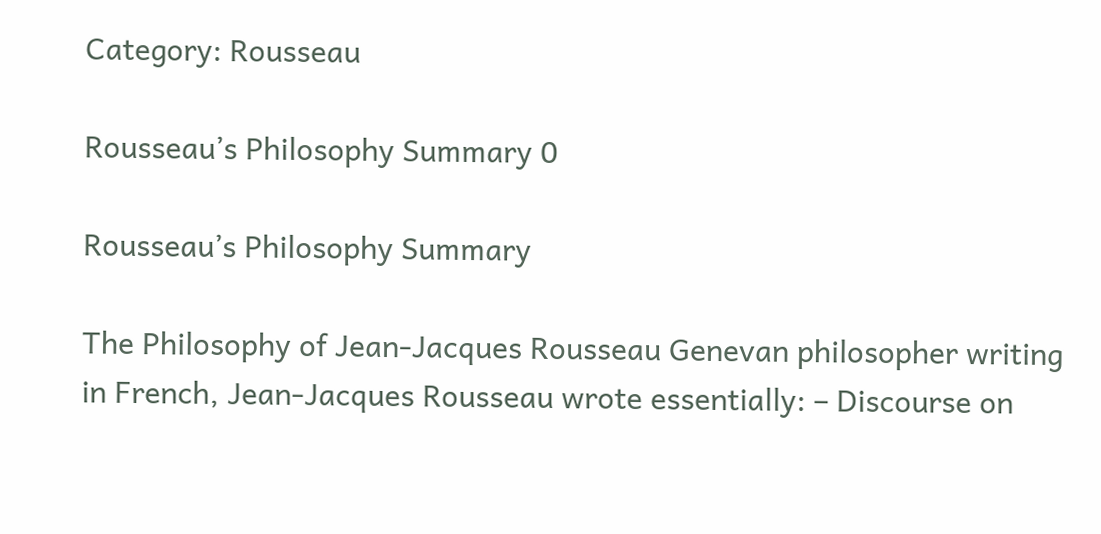Category: Rousseau

Rousseau’s Philosophy Summary 0

Rousseau’s Philosophy Summary

The Philosophy of Jean-Jacques Rousseau Genevan philosopher writing in French, Jean-Jacques Rousseau wrote essentially: – Discourse on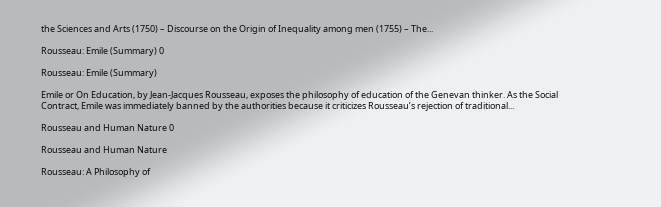the Sciences and Arts (1750) – Discourse on the Origin of Inequality among men (1755) – The...

Rousseau: Emile (Summary) 0

Rousseau: Emile (Summary)

Emile or On Education, by Jean-Jacques Rousseau, exposes the philosophy of education of the Genevan thinker. As the Social Contract, Emile was immediately banned by the authorities because it criticizes Rousseau’s rejection of traditional...

Rousseau and Human Nature 0

Rousseau and Human Nature

Rousseau: A Philosophy of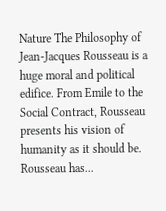Nature The Philosophy of Jean-Jacques Rousseau is a huge moral and political edifice. From Emile to the Social Contract, Rousseau presents his vision of humanity as it should be. Rousseau has...